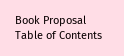Book Proposal                    Table of Contents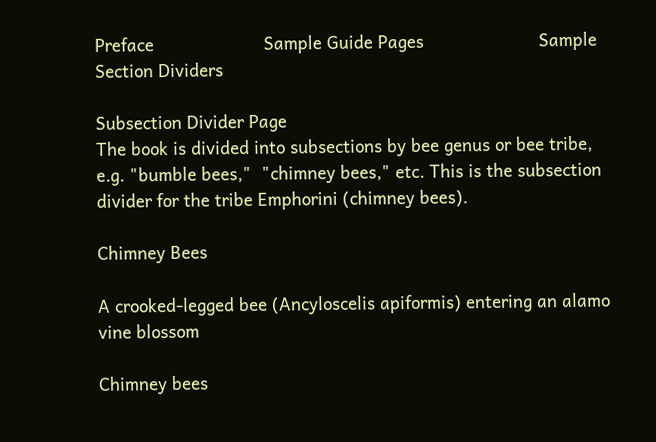Preface                      Sample Guide Pages                       Sample Section Dividers

Subsection Divider Page
The book is divided into subsections by bee genus or bee tribe, e.g. "bumble bees,"  "chimney bees," etc. This is the subsection divider for the tribe Emphorini (chimney bees).

Chimney Bees

A crooked-legged bee (Ancyloscelis apiformis) entering an alamo vine blossom

Chimney bees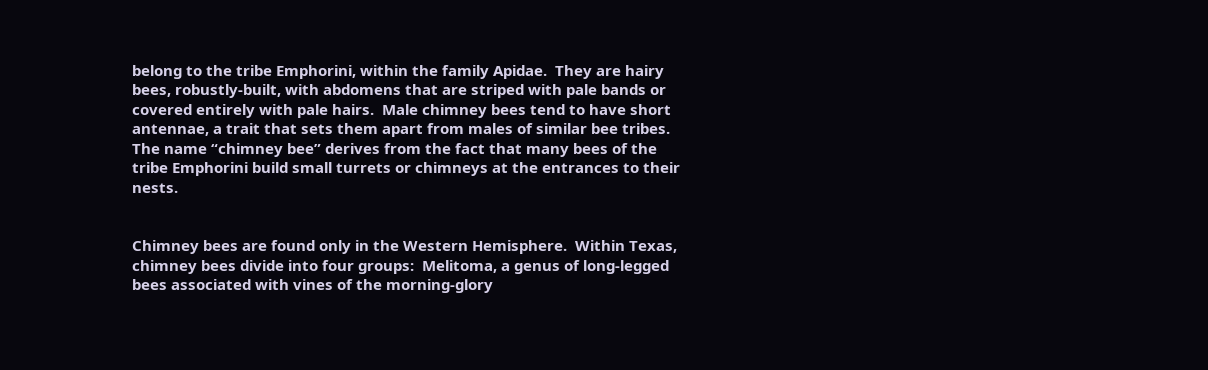belong to the tribe Emphorini, within the family Apidae.  They are hairy bees, robustly-built, with abdomens that are striped with pale bands or covered entirely with pale hairs.  Male chimney bees tend to have short antennae, a trait that sets them apart from males of similar bee tribes.  The name “chimney bee” derives from the fact that many bees of the tribe Emphorini build small turrets or chimneys at the entrances to their nests.


Chimney bees are found only in the Western Hemisphere.  Within Texas, chimney bees divide into four groups:  Melitoma, a genus of long-legged bees associated with vines of the morning-glory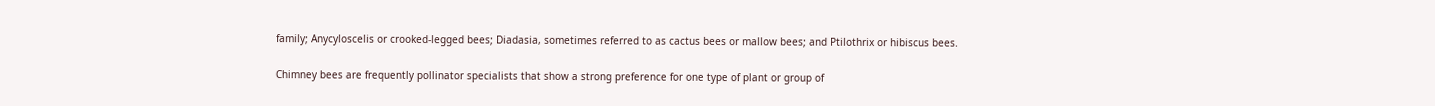family; Anycyloscelis or crooked-legged bees; Diadasia, sometimes referred to as cactus bees or mallow bees; and Ptilothrix or hibiscus bees.

Chimney bees are frequently pollinator specialists that show a strong preference for one type of plant or group of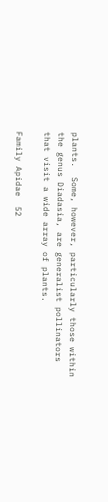plants.  Some, however, particularly those within the genus Diadasia, are generalist pollinators that visit a wide array of plants.

Family Apidae  52